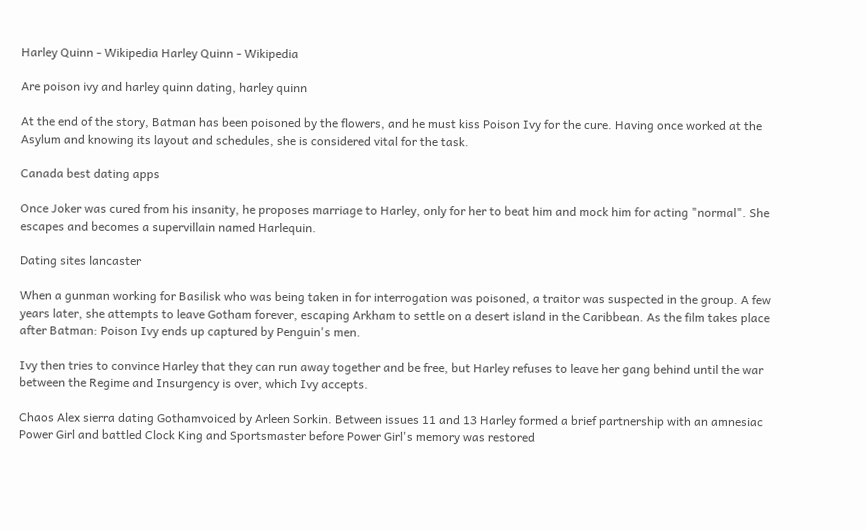Harley Quinn - Wikipedia Harley Quinn - Wikipedia

Are poison ivy and harley quinn dating, harley quinn

At the end of the story, Batman has been poisoned by the flowers, and he must kiss Poison Ivy for the cure. Having once worked at the Asylum and knowing its layout and schedules, she is considered vital for the task.

Canada best dating apps

Once Joker was cured from his insanity, he proposes marriage to Harley, only for her to beat him and mock him for acting "normal". She escapes and becomes a supervillain named Harlequin.

Dating sites lancaster

When a gunman working for Basilisk who was being taken in for interrogation was poisoned, a traitor was suspected in the group. A few years later, she attempts to leave Gotham forever, escaping Arkham to settle on a desert island in the Caribbean. As the film takes place after Batman: Poison Ivy ends up captured by Penguin's men.

Ivy then tries to convince Harley that they can run away together and be free, but Harley refuses to leave her gang behind until the war between the Regime and Insurgency is over, which Ivy accepts.

Chaos Alex sierra dating Gothamvoiced by Arleen Sorkin. Between issues 11 and 13 Harley formed a brief partnership with an amnesiac Power Girl and battled Clock King and Sportsmaster before Power Girl's memory was restored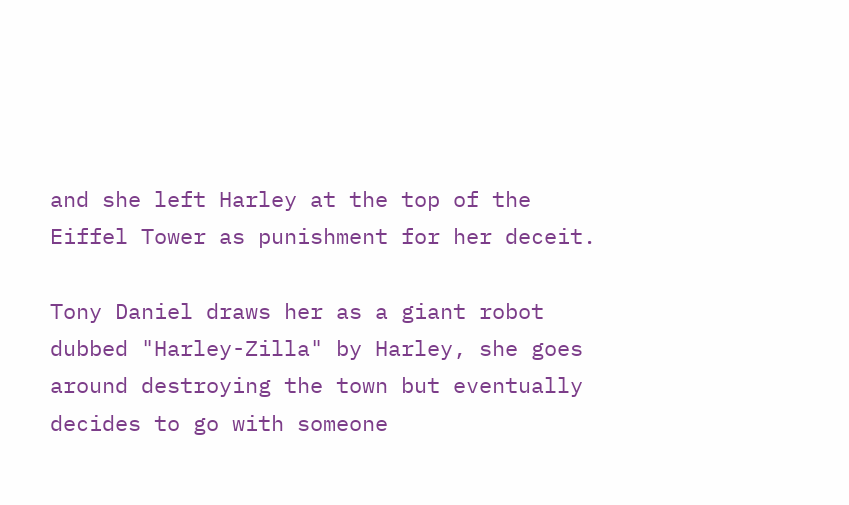and she left Harley at the top of the Eiffel Tower as punishment for her deceit.

Tony Daniel draws her as a giant robot dubbed "Harley-Zilla" by Harley, she goes around destroying the town but eventually decides to go with someone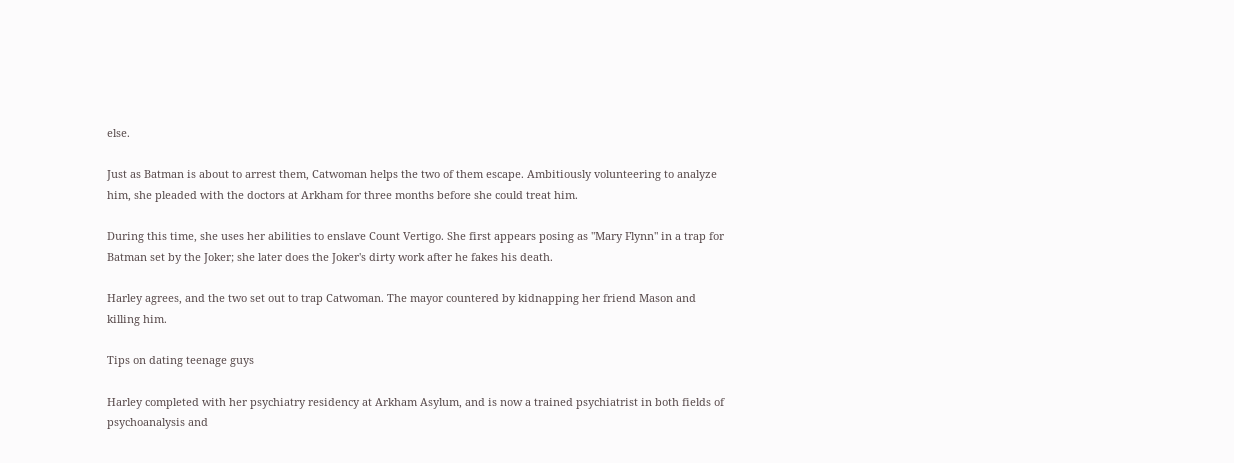else.

Just as Batman is about to arrest them, Catwoman helps the two of them escape. Ambitiously volunteering to analyze him, she pleaded with the doctors at Arkham for three months before she could treat him.

During this time, she uses her abilities to enslave Count Vertigo. She first appears posing as "Mary Flynn" in a trap for Batman set by the Joker; she later does the Joker's dirty work after he fakes his death.

Harley agrees, and the two set out to trap Catwoman. The mayor countered by kidnapping her friend Mason and killing him.

Tips on dating teenage guys

Harley completed with her psychiatry residency at Arkham Asylum, and is now a trained psychiatrist in both fields of psychoanalysis and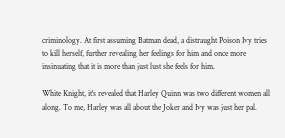criminology. At first assuming Batman dead, a distraught Poison Ivy tries to kill herself, further revealing her feelings for him and once more insinuating that it is more than just lust she feels for him.

White Knight, it's revealed that Harley Quinn was two different women all along. To me, Harley was all about the Joker and Ivy was just her pal.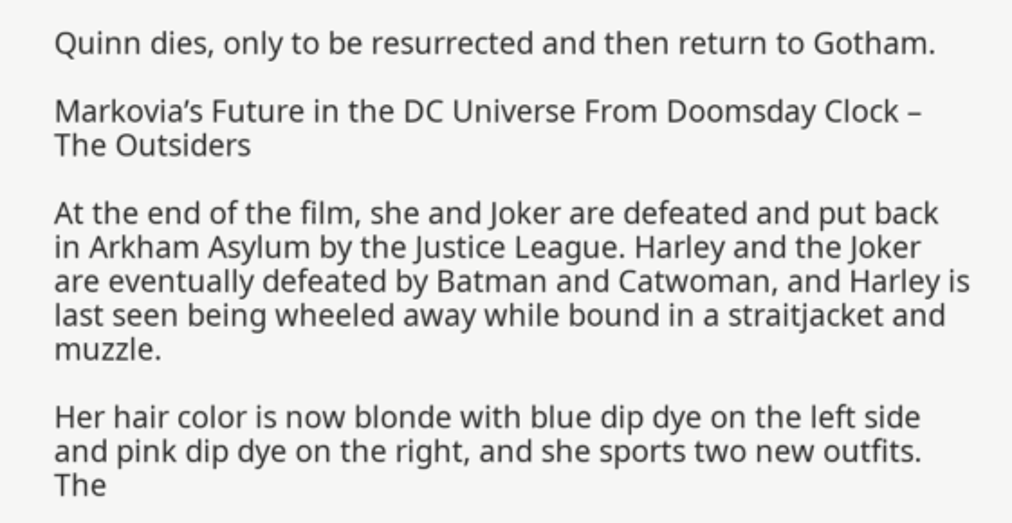Quinn dies, only to be resurrected and then return to Gotham.

Markovia’s Future in the DC Universe From Doomsday Clock – The Outsiders

At the end of the film, she and Joker are defeated and put back in Arkham Asylum by the Justice League. Harley and the Joker are eventually defeated by Batman and Catwoman, and Harley is last seen being wheeled away while bound in a straitjacket and muzzle.

Her hair color is now blonde with blue dip dye on the left side and pink dip dye on the right, and she sports two new outfits. The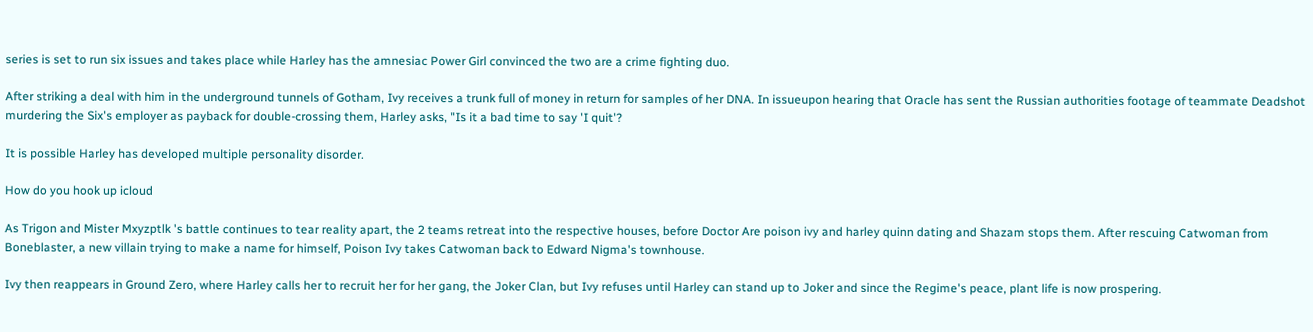series is set to run six issues and takes place while Harley has the amnesiac Power Girl convinced the two are a crime fighting duo.

After striking a deal with him in the underground tunnels of Gotham, Ivy receives a trunk full of money in return for samples of her DNA. In issueupon hearing that Oracle has sent the Russian authorities footage of teammate Deadshot murdering the Six's employer as payback for double-crossing them, Harley asks, "Is it a bad time to say 'I quit'?

It is possible Harley has developed multiple personality disorder.

How do you hook up icloud

As Trigon and Mister Mxyzptlk 's battle continues to tear reality apart, the 2 teams retreat into the respective houses, before Doctor Are poison ivy and harley quinn dating and Shazam stops them. After rescuing Catwoman from Boneblaster, a new villain trying to make a name for himself, Poison Ivy takes Catwoman back to Edward Nigma's townhouse.

Ivy then reappears in Ground Zero, where Harley calls her to recruit her for her gang, the Joker Clan, but Ivy refuses until Harley can stand up to Joker and since the Regime's peace, plant life is now prospering.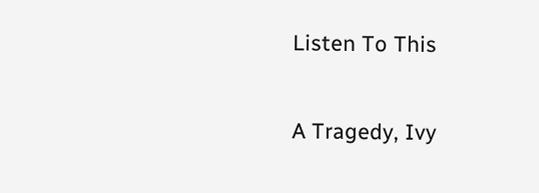Listen To This

A Tragedy, Ivy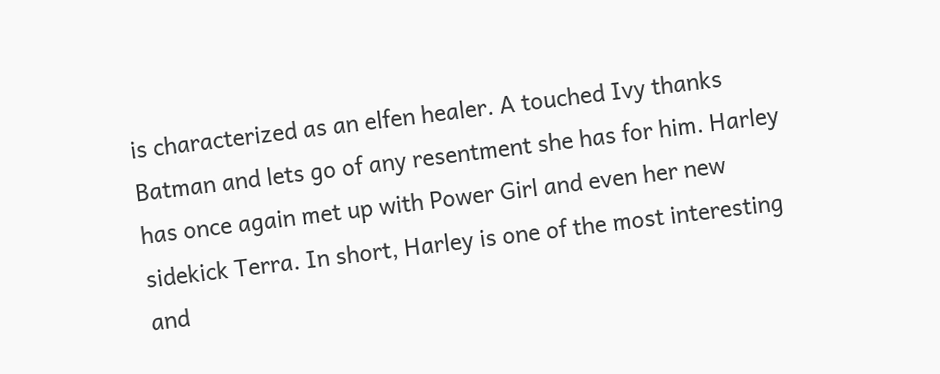is characterized as an elfen healer. A touched Ivy thanks Batman and lets go of any resentment she has for him. Harley has once again met up with Power Girl and even her new sidekick Terra. In short, Harley is one of the most interesting and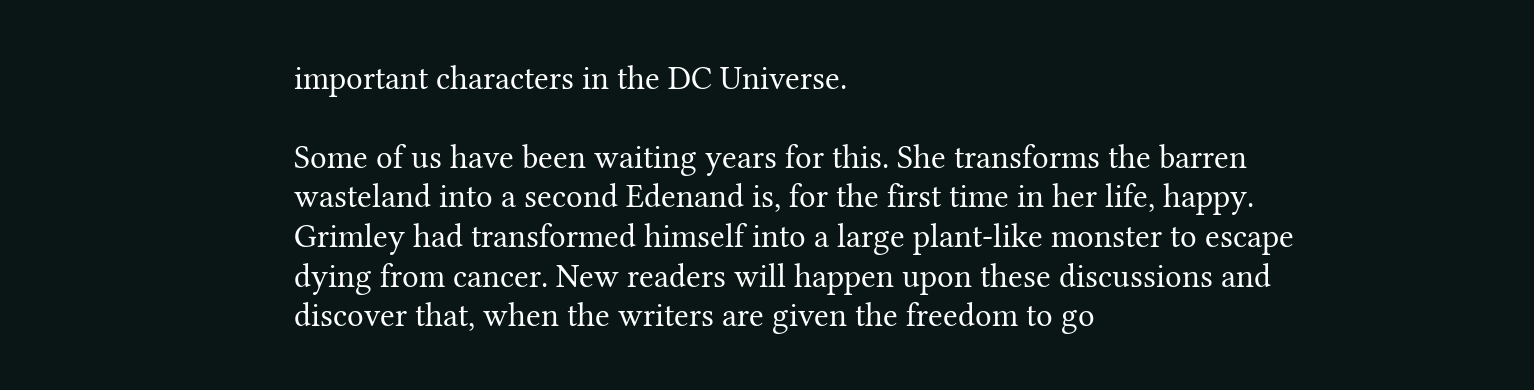important characters in the DC Universe.

Some of us have been waiting years for this. She transforms the barren wasteland into a second Edenand is, for the first time in her life, happy. Grimley had transformed himself into a large plant-like monster to escape dying from cancer. New readers will happen upon these discussions and discover that, when the writers are given the freedom to go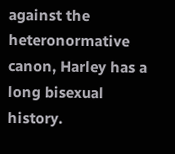against the heteronormative canon, Harley has a long bisexual history.